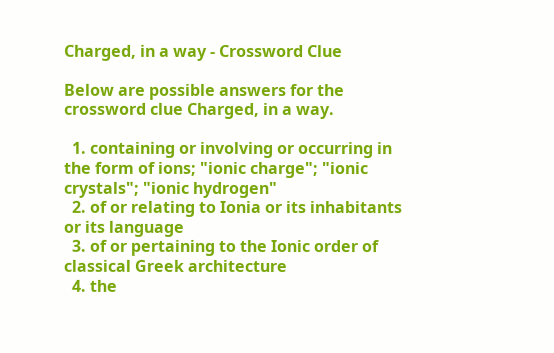Charged, in a way - Crossword Clue

Below are possible answers for the crossword clue Charged, in a way.

  1. containing or involving or occurring in the form of ions; "ionic charge"; "ionic crystals"; "ionic hydrogen"
  2. of or relating to Ionia or its inhabitants or its language
  3. of or pertaining to the Ionic order of classical Greek architecture
  4. the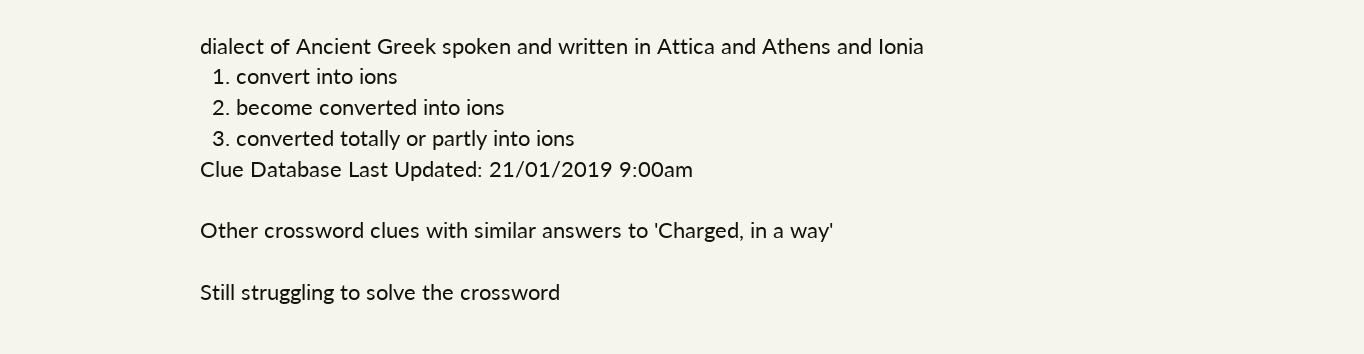dialect of Ancient Greek spoken and written in Attica and Athens and Ionia
  1. convert into ions
  2. become converted into ions
  3. converted totally or partly into ions
Clue Database Last Updated: 21/01/2019 9:00am

Other crossword clues with similar answers to 'Charged, in a way'

Still struggling to solve the crossword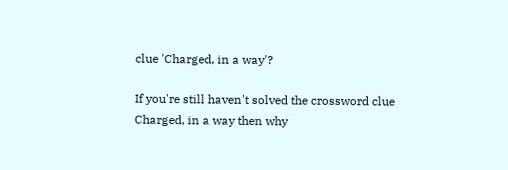clue 'Charged, in a way'?

If you're still haven't solved the crossword clue Charged, in a way then why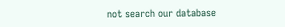not search our database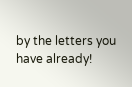by the letters you have already!